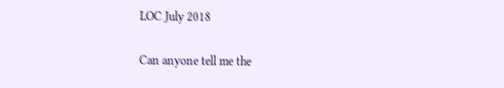LOC July 2018

Can anyone tell me the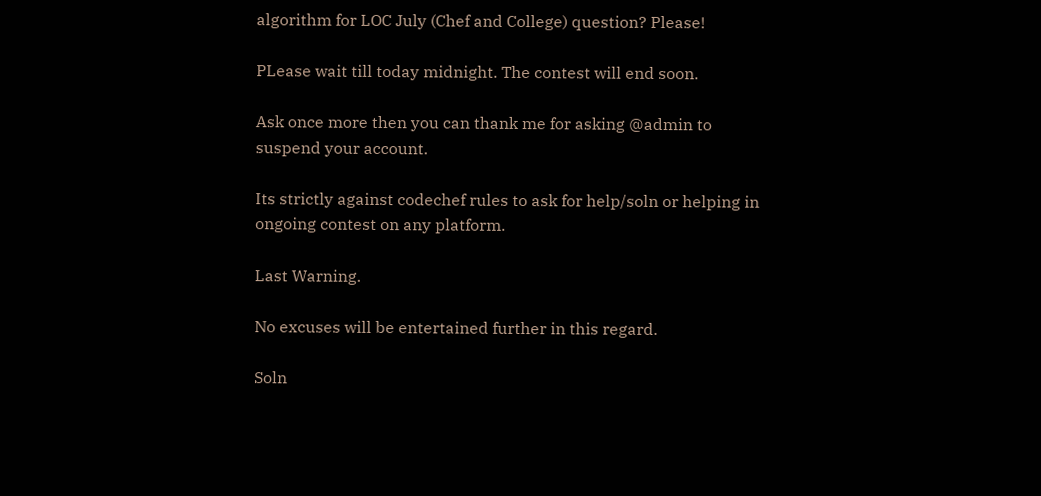algorithm for LOC July (Chef and College) question? Please!

PLease wait till today midnight. The contest will end soon.

Ask once more then you can thank me for asking @admin to suspend your account.

Its strictly against codechef rules to ask for help/soln or helping in ongoing contest on any platform.

Last Warning.

No excuses will be entertained further in this regard.

Soln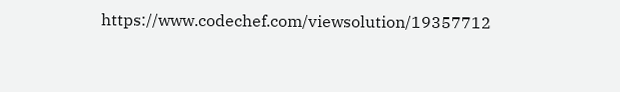https://www.codechef.com/viewsolution/19357712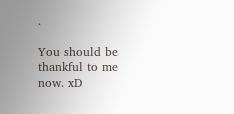.

You should be thankful to me now. xD